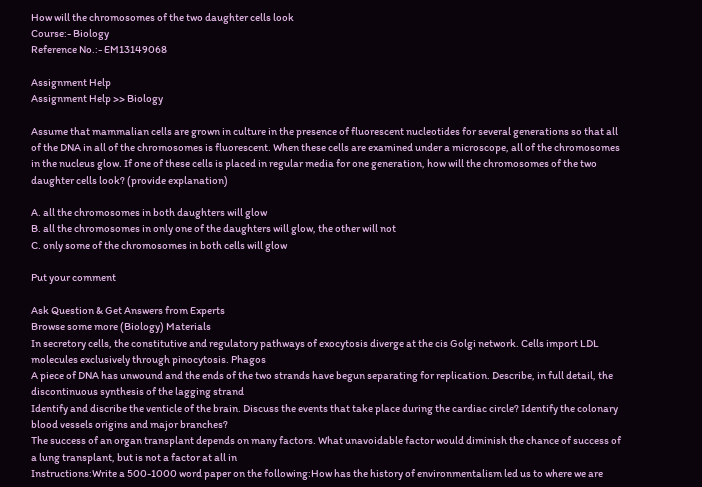How will the chromosomes of the two daughter cells look
Course:- Biology
Reference No.:- EM13149068

Assignment Help
Assignment Help >> Biology

Assume that mammalian cells are grown in culture in the presence of fluorescent nucleotides for several generations so that all of the DNA in all of the chromosomes is fluorescent. When these cells are examined under a microscope, all of the chromosomes in the nucleus glow. If one of these cells is placed in regular media for one generation, how will the chromosomes of the two daughter cells look? (provide explanation)

A. all the chromosomes in both daughters will glow
B. all the chromosomes in only one of the daughters will glow, the other will not
C. only some of the chromosomes in both cells will glow

Put your comment

Ask Question & Get Answers from Experts
Browse some more (Biology) Materials
In secretory cells, the constitutive and regulatory pathways of exocytosis diverge at the cis Golgi network. Cells import LDL molecules exclusively through pinocytosis. Phagos
A piece of DNA has unwound and the ends of the two strands have begun separating for replication. Describe, in full detail, the discontinuous synthesis of the lagging strand
Identify and discribe the venticle of the brain. Discuss the events that take place during the cardiac circle? Identify the colonary blood vessels origins and major branches?
The success of an organ transplant depends on many factors. What unavoidable factor would diminish the chance of success of a lung transplant, but is not a factor at all in
Instructions:Write a 500-1000 word paper on the following:How has the history of environmentalism led us to where we are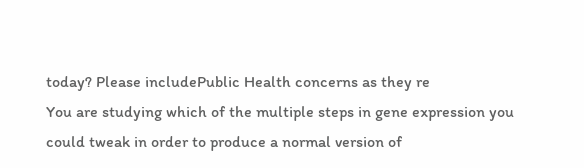today? Please includePublic Health concerns as they re
You are studying which of the multiple steps in gene expression you could tweak in order to produce a normal version of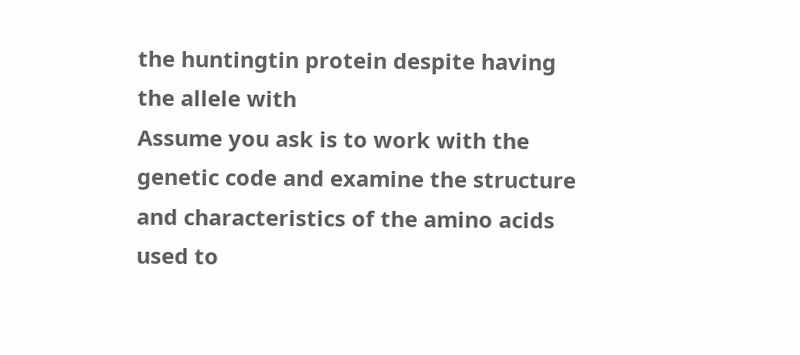the huntingtin protein despite having the allele with
Assume you ask is to work with the genetic code and examine the structure and characteristics of the amino acids used to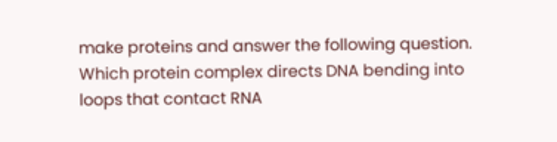make proteins and answer the following question.
Which protein complex directs DNA bending into loops that contact RNA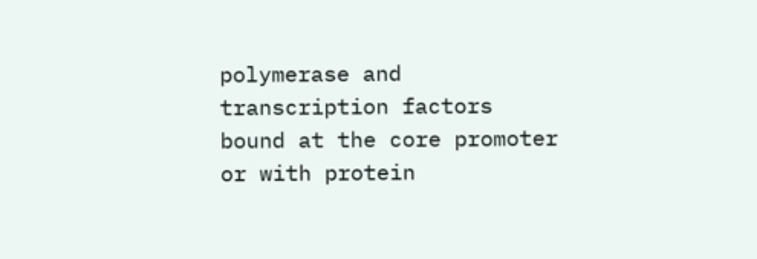polymerase and transcription factors bound at the core promoter or with protein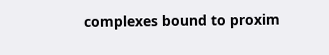complexes bound to proxim